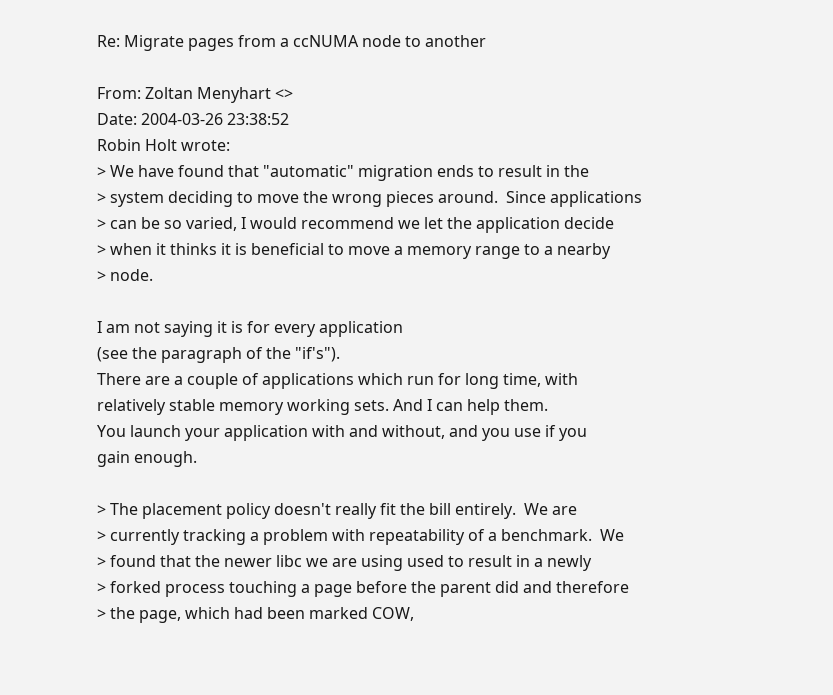Re: Migrate pages from a ccNUMA node to another

From: Zoltan Menyhart <>
Date: 2004-03-26 23:38:52
Robin Holt wrote:
> We have found that "automatic" migration ends to result in the
> system deciding to move the wrong pieces around.  Since applications
> can be so varied, I would recommend we let the application decide
> when it thinks it is beneficial to move a memory range to a nearby
> node.

I am not saying it is for every application
(see the paragraph of the "if's").
There are a couple of applications which run for long time, with
relatively stable memory working sets. And I can help them.
You launch your application with and without, and you use if you
gain enough.

> The placement policy doesn't really fit the bill entirely.  We are
> currently tracking a problem with repeatability of a benchmark.  We
> found that the newer libc we are using used to result in a newly
> forked process touching a page before the parent did and therefore
> the page, which had been marked COW,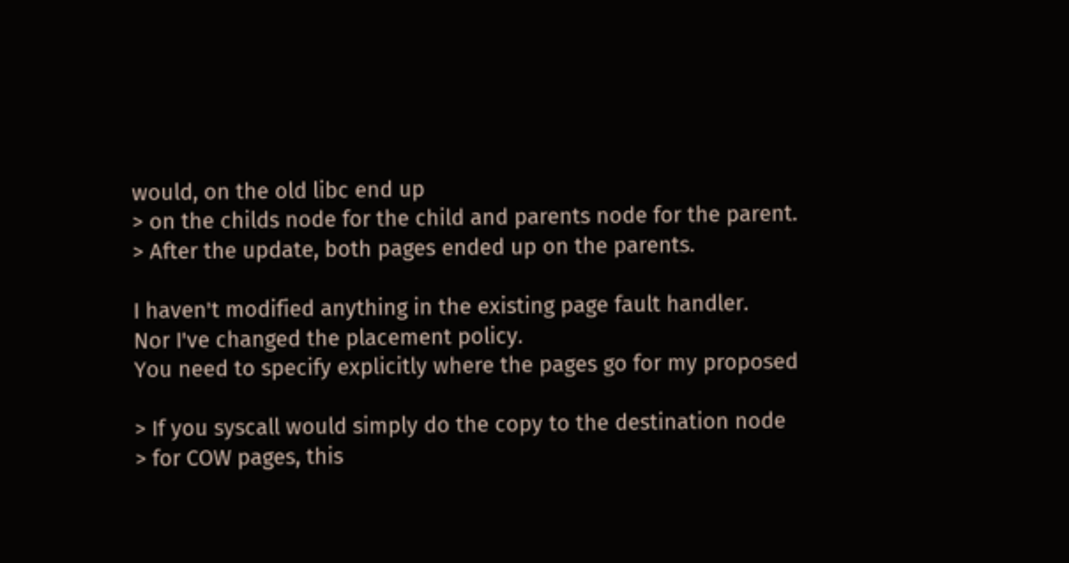would, on the old libc end up
> on the childs node for the child and parents node for the parent.
> After the update, both pages ended up on the parents.

I haven't modified anything in the existing page fault handler.
Nor I've changed the placement policy.
You need to specify explicitly where the pages go for my proposed

> If you syscall would simply do the copy to the destination node
> for COW pages, this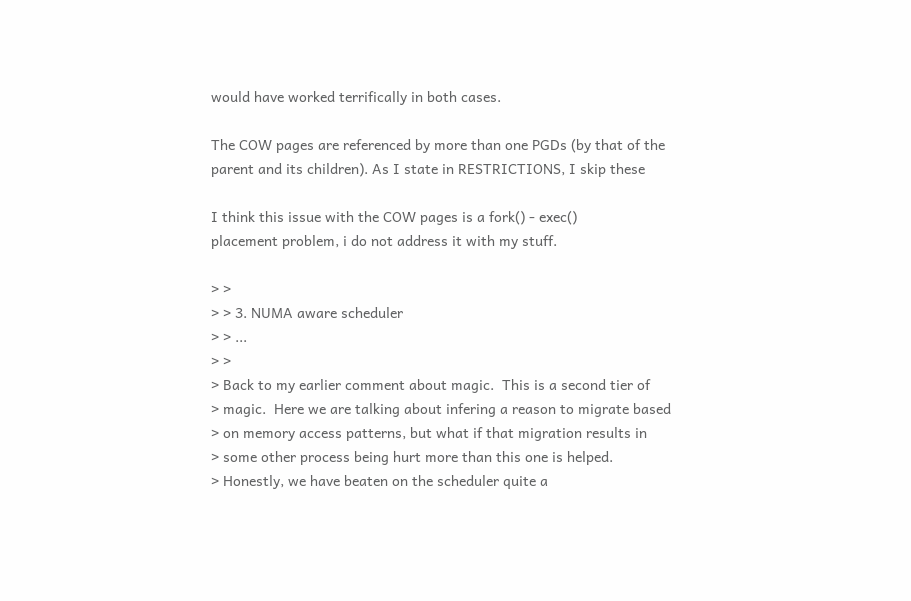would have worked terrifically in both cases.

The COW pages are referenced by more than one PGDs (by that of the
parent and its children). As I state in RESTRICTIONS, I skip these

I think this issue with the COW pages is a fork() - exec()
placement problem, i do not address it with my stuff.

> >
> > 3. NUMA aware scheduler
> > ...
> >
> Back to my earlier comment about magic.  This is a second tier of
> magic.  Here we are talking about infering a reason to migrate based
> on memory access patterns, but what if that migration results in
> some other process being hurt more than this one is helped.
> Honestly, we have beaten on the scheduler quite a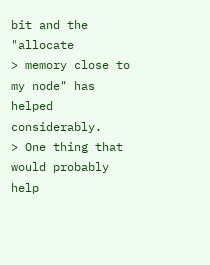bit and the "allocate
> memory close to my node" has helped considerably.
> One thing that would probably help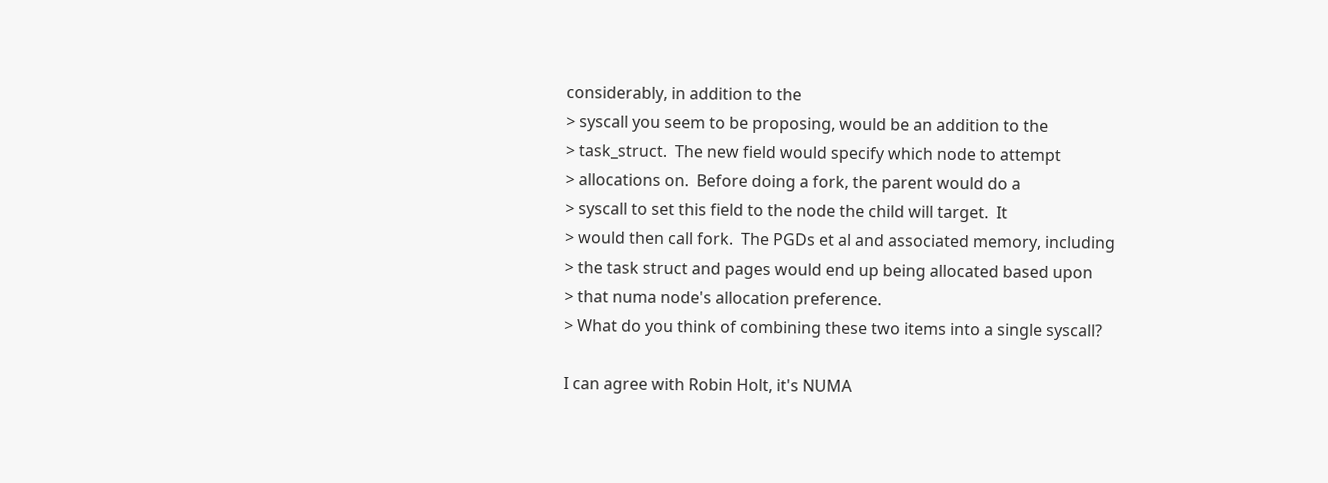considerably, in addition to the
> syscall you seem to be proposing, would be an addition to the
> task_struct.  The new field would specify which node to attempt
> allocations on.  Before doing a fork, the parent would do a
> syscall to set this field to the node the child will target.  It
> would then call fork.  The PGDs et al and associated memory, including
> the task struct and pages would end up being allocated based upon
> that numa node's allocation preference.
> What do you think of combining these two items into a single syscall?

I can agree with Robin Holt, it's NUMA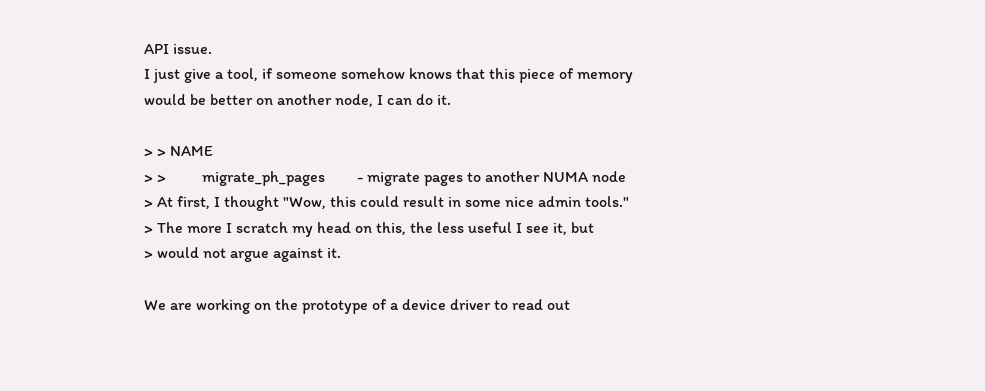API issue.
I just give a tool, if someone somehow knows that this piece of memory
would be better on another node, I can do it.

> > NAME
> >         migrate_ph_pages        - migrate pages to another NUMA node
> At first, I thought "Wow, this could result in some nice admin tools."
> The more I scratch my head on this, the less useful I see it, but
> would not argue against it.

We are working on the prototype of a device driver to read out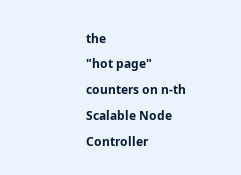the
"hot page" counters on n-th Scalable Node Controller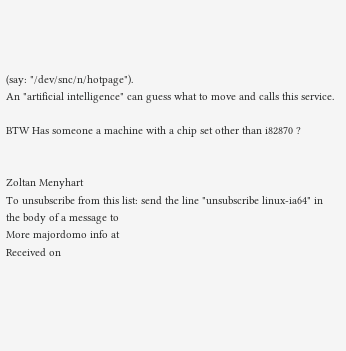(say: "/dev/snc/n/hotpage").
An "artificial intelligence" can guess what to move and calls this service.

BTW Has someone a machine with a chip set other than i82870 ?


Zoltan Menyhart
To unsubscribe from this list: send the line "unsubscribe linux-ia64" in
the body of a message to
More majordomo info at
Received on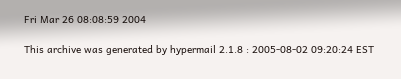Fri Mar 26 08:08:59 2004

This archive was generated by hypermail 2.1.8 : 2005-08-02 09:20:24 EST